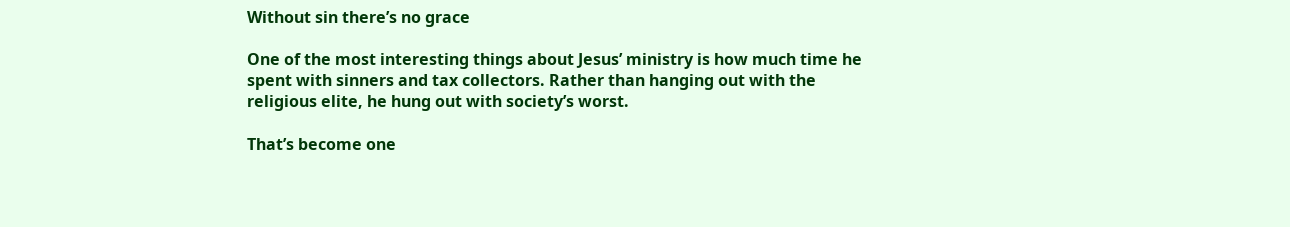Without sin there’s no grace

One of the most interesting things about Jesus’ ministry is how much time he spent with sinners and tax collectors. Rather than hanging out with the religious elite, he hung out with society’s worst.

That’s become one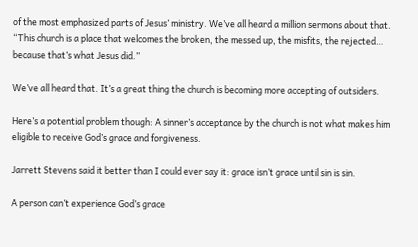of the most emphasized parts of Jesus’ ministry. We’ve all heard a million sermons about that. “This church is a place that welcomes the broken, the messed up, the misfits, the rejected… because that’s what Jesus did.”

We’ve all heard that. It’s a great thing the church is becoming more accepting of outsiders.

Here’s a potential problem though: A sinner’s acceptance by the church is not what makes him eligible to receive God’s grace and forgiveness.

Jarrett Stevens said it better than I could ever say it: grace isn’t grace until sin is sin.

A person can’t experience God’s grace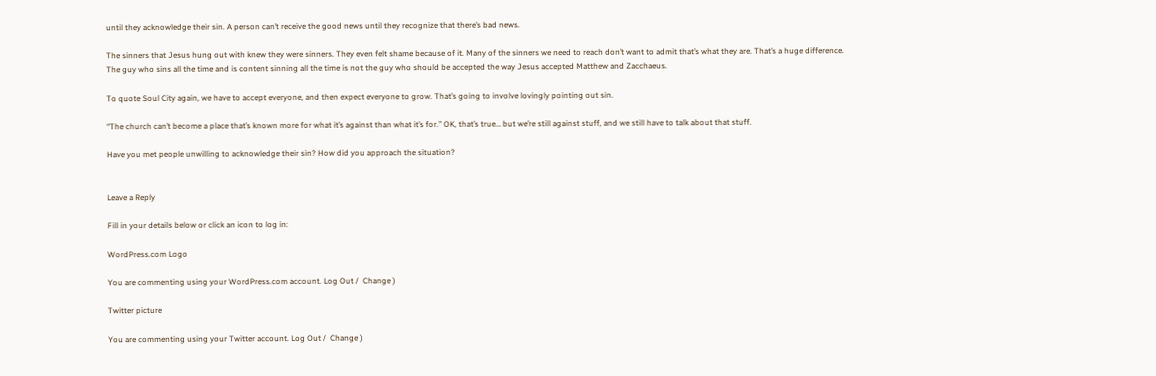until they acknowledge their sin. A person can’t receive the good news until they recognize that there’s bad news.

The sinners that Jesus hung out with knew they were sinners. They even felt shame because of it. Many of the sinners we need to reach don’t want to admit that’s what they are. That’s a huge difference. The guy who sins all the time and is content sinning all the time is not the guy who should be accepted the way Jesus accepted Matthew and Zacchaeus.

To quote Soul City again, we have to accept everyone, and then expect everyone to grow. That’s going to involve lovingly pointing out sin.

“The church can’t become a place that’s known more for what it’s against than what it’s for.” OK, that’s true… but we’re still against stuff, and we still have to talk about that stuff.

Have you met people unwilling to acknowledge their sin? How did you approach the situation?


Leave a Reply

Fill in your details below or click an icon to log in:

WordPress.com Logo

You are commenting using your WordPress.com account. Log Out /  Change )

Twitter picture

You are commenting using your Twitter account. Log Out /  Change )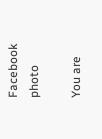Facebook photo

You are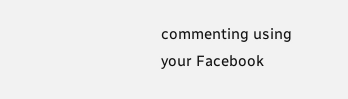commenting using your Facebook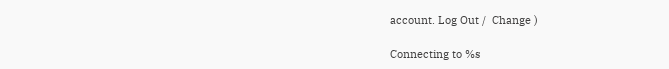account. Log Out /  Change )

Connecting to %s